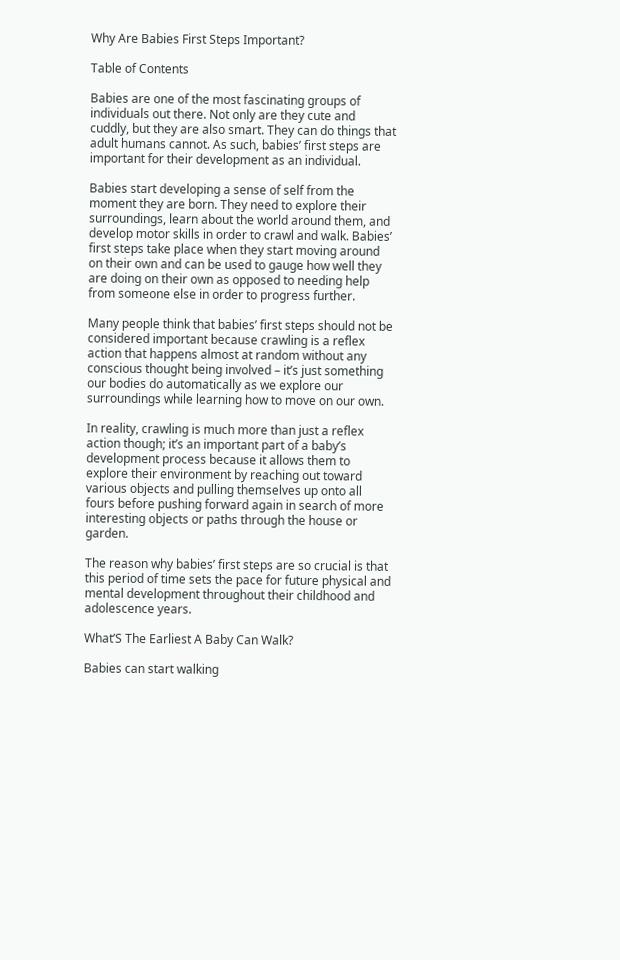Why Are Babies First Steps Important?

Table of Contents

Babies are one of the most fascinating groups of individuals out there. Not only are they cute and cuddly, but they are also smart. They can do things that adult humans cannot. As such, babies’ first steps are important for their development as an individual.

Babies start developing a sense of self from the moment they are born. They need to explore their surroundings, learn about the world around them, and develop motor skills in order to crawl and walk. Babies’ first steps take place when they start moving around on their own and can be used to gauge how well they are doing on their own as opposed to needing help from someone else in order to progress further.

Many people think that babies’ first steps should not be considered important because crawling is a reflex action that happens almost at random without any conscious thought being involved – it’s just something our bodies do automatically as we explore our surroundings while learning how to move on our own.

In reality, crawling is much more than just a reflex action though; it’s an important part of a baby’s development process because it allows them to explore their environment by reaching out toward various objects and pulling themselves up onto all fours before pushing forward again in search of more interesting objects or paths through the house or garden.

The reason why babies’ first steps are so crucial is that this period of time sets the pace for future physical and mental development throughout their childhood and adolescence years.

What’S The Earliest A Baby Can Walk?

Babies can start walking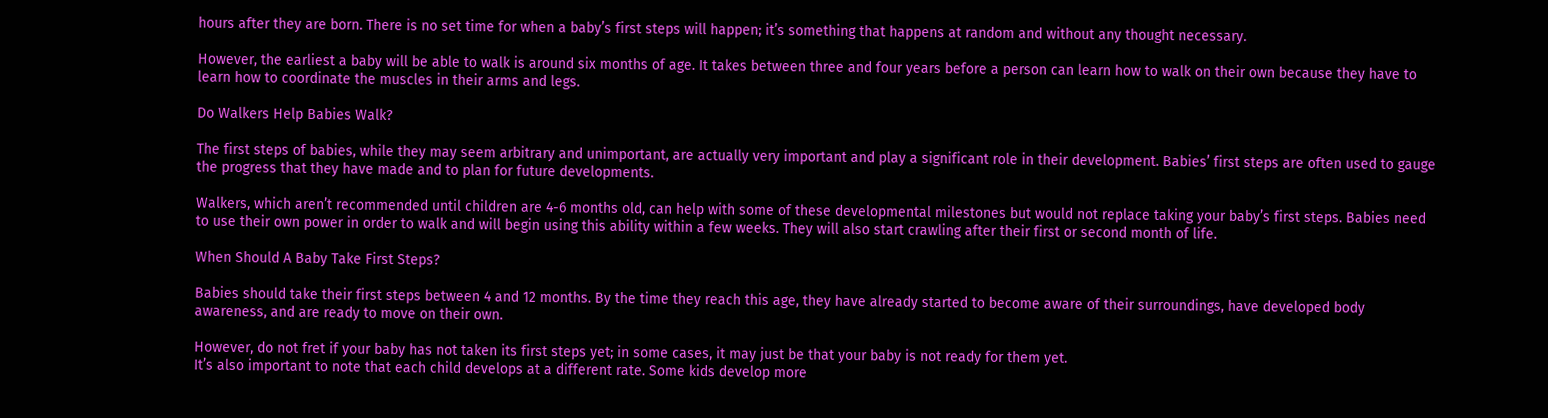hours after they are born. There is no set time for when a baby’s first steps will happen; it’s something that happens at random and without any thought necessary.

However, the earliest a baby will be able to walk is around six months of age. It takes between three and four years before a person can learn how to walk on their own because they have to learn how to coordinate the muscles in their arms and legs.

Do Walkers Help Babies Walk?

The first steps of babies, while they may seem arbitrary and unimportant, are actually very important and play a significant role in their development. Babies’ first steps are often used to gauge the progress that they have made and to plan for future developments.

Walkers, which aren’t recommended until children are 4-6 months old, can help with some of these developmental milestones but would not replace taking your baby’s first steps. Babies need to use their own power in order to walk and will begin using this ability within a few weeks. They will also start crawling after their first or second month of life.

When Should A Baby Take First Steps?

Babies should take their first steps between 4 and 12 months. By the time they reach this age, they have already started to become aware of their surroundings, have developed body awareness, and are ready to move on their own.

However, do not fret if your baby has not taken its first steps yet; in some cases, it may just be that your baby is not ready for them yet.
It’s also important to note that each child develops at a different rate. Some kids develop more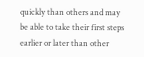quickly than others and may be able to take their first steps earlier or later than other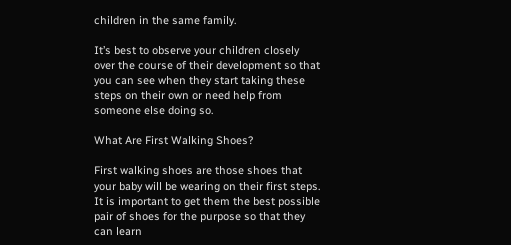children in the same family.

It’s best to observe your children closely over the course of their development so that you can see when they start taking these steps on their own or need help from someone else doing so.

What Are First Walking Shoes?

First walking shoes are those shoes that your baby will be wearing on their first steps. It is important to get them the best possible pair of shoes for the purpose so that they can learn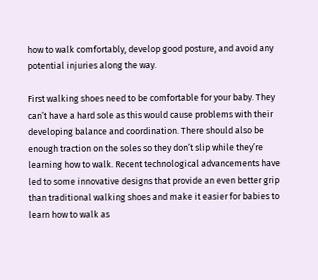how to walk comfortably, develop good posture, and avoid any potential injuries along the way.

First walking shoes need to be comfortable for your baby. They can’t have a hard sole as this would cause problems with their developing balance and coordination. There should also be enough traction on the soles so they don’t slip while they’re learning how to walk. Recent technological advancements have led to some innovative designs that provide an even better grip than traditional walking shoes and make it easier for babies to learn how to walk as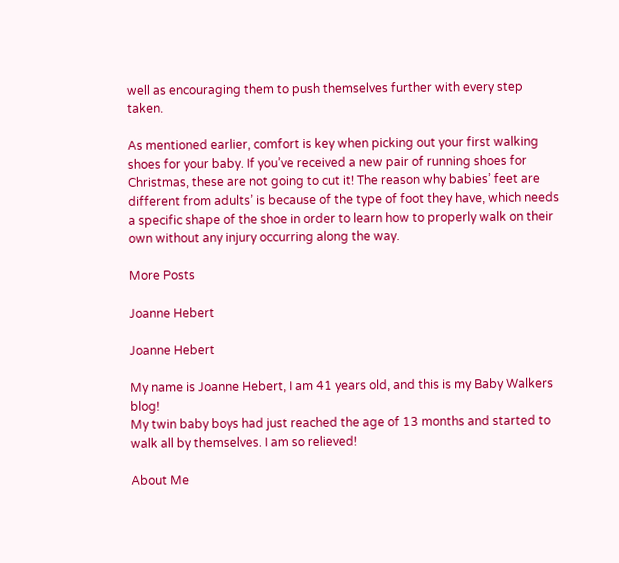well as encouraging them to push themselves further with every step taken.

As mentioned earlier, comfort is key when picking out your first walking shoes for your baby. If you’ve received a new pair of running shoes for Christmas, these are not going to cut it! The reason why babies’ feet are different from adults’ is because of the type of foot they have, which needs a specific shape of the shoe in order to learn how to properly walk on their own without any injury occurring along the way.

More Posts

Joanne Hebert

Joanne Hebert

My name is Joanne Hebert, I am 41 years old, and this is my Baby Walkers blog!
My twin baby boys had just reached the age of 13 months and started to walk all by themselves. I am so relieved!

About Me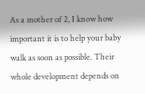As a mother of 2, I know how important it is to help your baby walk as soon as possible. Their whole development depends on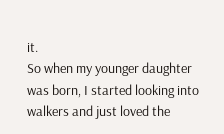it.
So when my younger daughter was born, I started looking into walkers and just loved the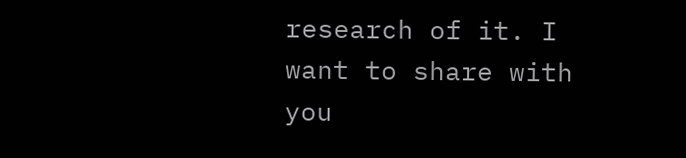research of it. I want to share with you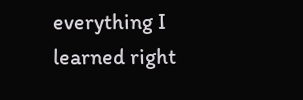everything I learned right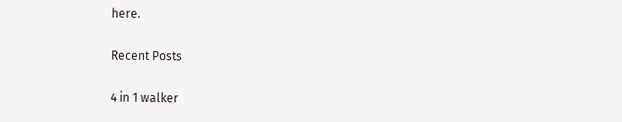here.

Recent Posts

4 in 1 walker